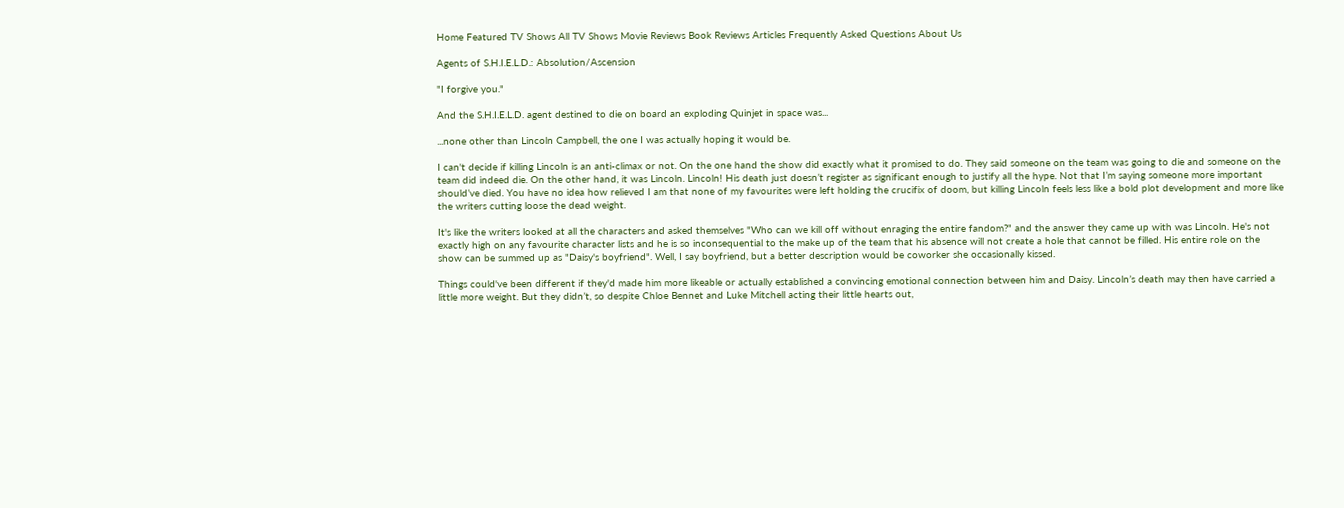Home Featured TV Shows All TV Shows Movie Reviews Book Reviews Articles Frequently Asked Questions About Us

Agents of S.H.I.E.L.D.: Absolution/Ascension

"I forgive you."

And the S.H.I.E.L.D. agent destined to die on board an exploding Quinjet in space was...

...none other than Lincoln Campbell, the one I was actually hoping it would be.

I can't decide if killing Lincoln is an anti-climax or not. On the one hand the show did exactly what it promised to do. They said someone on the team was going to die and someone on the team did indeed die. On the other hand, it was Lincoln. Lincoln! His death just doesn’t register as significant enough to justify all the hype. Not that I’m saying someone more important should’ve died. You have no idea how relieved I am that none of my favourites were left holding the crucifix of doom, but killing Lincoln feels less like a bold plot development and more like the writers cutting loose the dead weight.

It's like the writers looked at all the characters and asked themselves "Who can we kill off without enraging the entire fandom?" and the answer they came up with was Lincoln. He's not exactly high on any favourite character lists and he is so inconsequential to the make up of the team that his absence will not create a hole that cannot be filled. His entire role on the show can be summed up as "Daisy's boyfriend". Well, I say boyfriend, but a better description would be coworker she occasionally kissed.

Things could've been different if they'd made him more likeable or actually established a convincing emotional connection between him and Daisy. Lincoln’s death may then have carried a little more weight. But they didn’t, so despite Chloe Bennet and Luke Mitchell acting their little hearts out,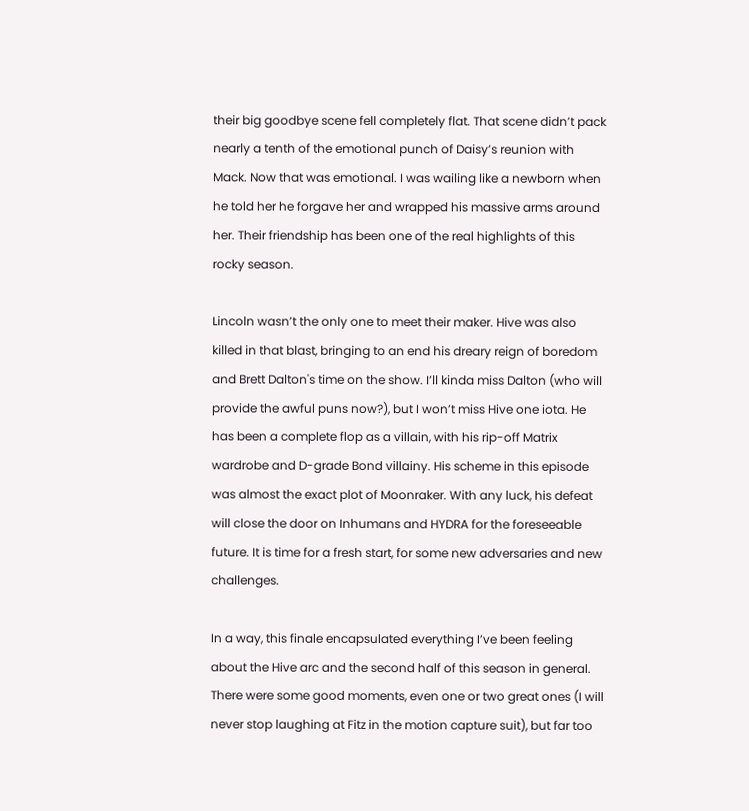their big goodbye scene fell completely flat. That scene didn’t pack nearly a tenth of the emotional punch of Daisy’s reunion with Mack. Now that was emotional. I was wailing like a newborn when he told her he forgave her and wrapped his massive arms around her. Their friendship has been one of the real highlights of this rocky season.

Lincoln wasn’t the only one to meet their maker. Hive was also killed in that blast, bringing to an end his dreary reign of boredom and Brett Dalton's time on the show. I’ll kinda miss Dalton (who will provide the awful puns now?), but I won’t miss Hive one iota. He has been a complete flop as a villain, with his rip-off Matrix wardrobe and D-grade Bond villainy. His scheme in this episode was almost the exact plot of Moonraker. With any luck, his defeat will close the door on Inhumans and HYDRA for the foreseeable future. It is time for a fresh start, for some new adversaries and new challenges.

In a way, this finale encapsulated everything I’ve been feeling about the Hive arc and the second half of this season in general. There were some good moments, even one or two great ones (I will never stop laughing at Fitz in the motion capture suit), but far too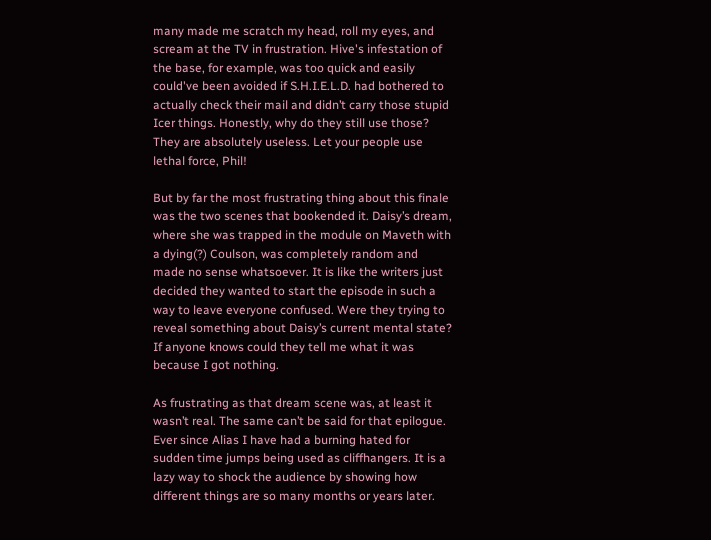many made me scratch my head, roll my eyes, and scream at the TV in frustration. Hive's infestation of the base, for example, was too quick and easily could've been avoided if S.H.I.E.L.D. had bothered to actually check their mail and didn’t carry those stupid Icer things. Honestly, why do they still use those? They are absolutely useless. Let your people use lethal force, Phil!

But by far the most frustrating thing about this finale was the two scenes that bookended it. Daisy’s dream, where she was trapped in the module on Maveth with a dying(?) Coulson, was completely random and made no sense whatsoever. It is like the writers just decided they wanted to start the episode in such a way to leave everyone confused. Were they trying to reveal something about Daisy’s current mental state? If anyone knows could they tell me what it was because I got nothing.

As frustrating as that dream scene was, at least it wasn’t real. The same can’t be said for that epilogue. Ever since Alias I have had a burning hated for sudden time jumps being used as cliffhangers. It is a lazy way to shock the audience by showing how different things are so many months or years later.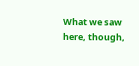What we saw here, though,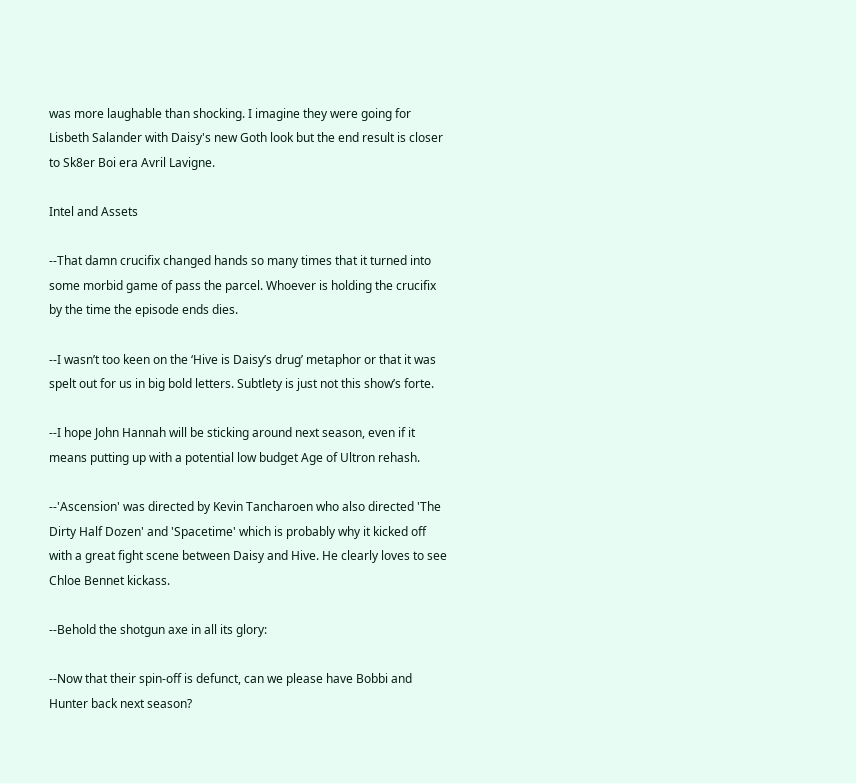was more laughable than shocking. I imagine they were going for Lisbeth Salander with Daisy's new Goth look but the end result is closer to Sk8er Boi era Avril Lavigne.

Intel and Assets

--That damn crucifix changed hands so many times that it turned into some morbid game of pass the parcel. Whoever is holding the crucifix by the time the episode ends dies.

--I wasn’t too keen on the ‘Hive is Daisy’s drug’ metaphor or that it was spelt out for us in big bold letters. Subtlety is just not this show’s forte.

--I hope John Hannah will be sticking around next season, even if it means putting up with a potential low budget Age of Ultron rehash.

--'Ascension' was directed by Kevin Tancharoen who also directed 'The Dirty Half Dozen' and 'Spacetime' which is probably why it kicked off with a great fight scene between Daisy and Hive. He clearly loves to see Chloe Bennet kickass.

--Behold the shotgun axe in all its glory:

--Now that their spin-off is defunct, can we please have Bobbi and Hunter back next season?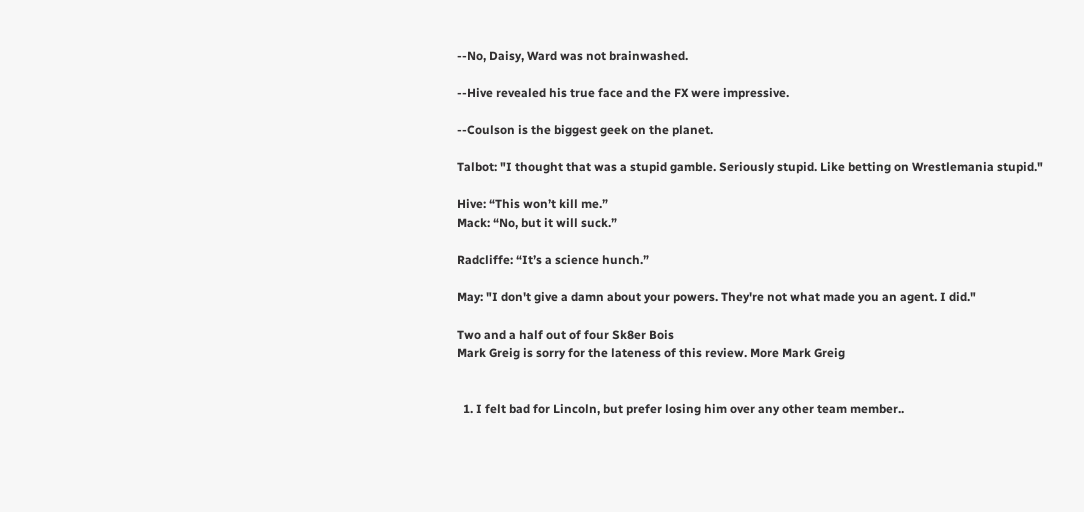--No, Daisy, Ward was not brainwashed.

--Hive revealed his true face and the FX were impressive.

--Coulson is the biggest geek on the planet.

Talbot: "I thought that was a stupid gamble. Seriously stupid. Like betting on Wrestlemania stupid."

Hive: “This won’t kill me.”
Mack: “No, but it will suck.”

Radcliffe: “It’s a science hunch.”

May: "I don't give a damn about your powers. They're not what made you an agent. I did."

Two and a half out of four Sk8er Bois
Mark Greig is sorry for the lateness of this review. More Mark Greig


  1. I felt bad for Lincoln, but prefer losing him over any other team member..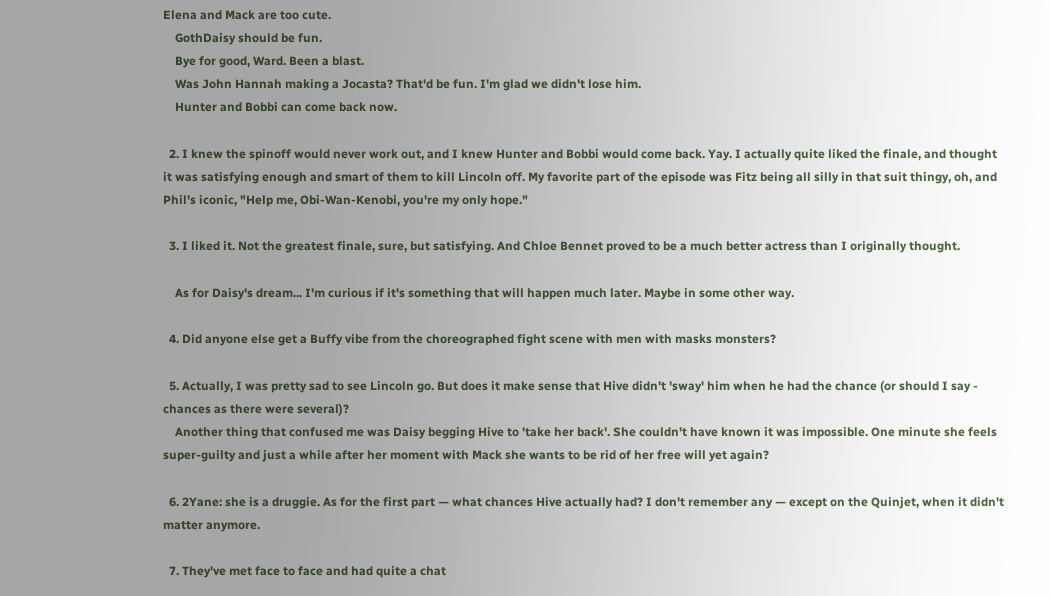Elena and Mack are too cute.
    GothDaisy should be fun.
    Bye for good, Ward. Been a blast.
    Was John Hannah making a Jocasta? That'd be fun. I'm glad we didn't lose him.
    Hunter and Bobbi can come back now.

  2. I knew the spinoff would never work out, and I knew Hunter and Bobbi would come back. Yay. I actually quite liked the finale, and thought it was satisfying enough and smart of them to kill Lincoln off. My favorite part of the episode was Fitz being all silly in that suit thingy, oh, and Phil's iconic, "Help me, Obi-Wan-Kenobi, you're my only hope."

  3. I liked it. Not the greatest finale, sure, but satisfying. And Chloe Bennet proved to be a much better actress than I originally thought.

    As for Daisy's dream... I'm curious if it's something that will happen much later. Maybe in some other way.

  4. Did anyone else get a Buffy vibe from the choreographed fight scene with men with masks monsters?

  5. Actually, I was pretty sad to see Lincoln go. But does it make sense that Hive didn't 'sway' him when he had the chance (or should I say - chances as there were several)?
    Another thing that confused me was Daisy begging Hive to 'take her back'. She couldn't have known it was impossible. One minute she feels super-guilty and just a while after her moment with Mack she wants to be rid of her free will yet again?

  6. 2Yane: she is a druggie. As for the first part — what chances Hive actually had? I don't remember any — except on the Quinjet, when it didn't matter anymore.

  7. They've met face to face and had quite a chat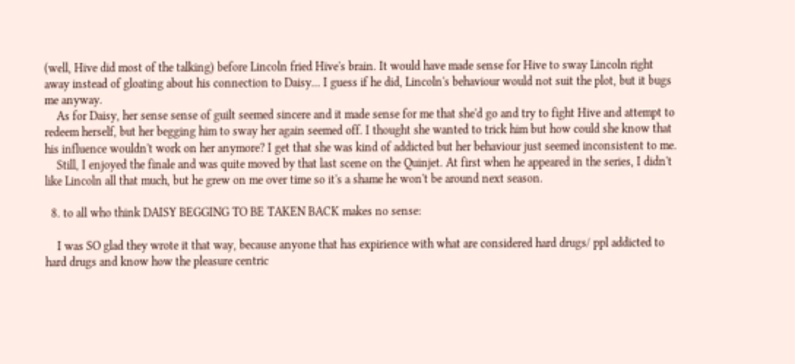(well, Hive did most of the talking) before Lincoln fried Hive's brain. It would have made sense for Hive to sway Lincoln right away instead of gloating about his connection to Daisy... I guess if he did, Lincoln's behaviour would not suit the plot, but it bugs me anyway.
    As for Daisy, her sense sense of guilt seemed sincere and it made sense for me that she'd go and try to fight Hive and attempt to redeem herself, but her begging him to sway her again seemed off. I thought she wanted to trick him but how could she know that his influence wouldn't work on her anymore? I get that she was kind of addicted but her behaviour just seemed inconsistent to me.
    Still, I enjoyed the finale and was quite moved by that last scene on the Quinjet. At first when he appeared in the series, I didn't like Lincoln all that much, but he grew on me over time so it's a shame he won't be around next season.

  8. to all who think DAISY BEGGING TO BE TAKEN BACK makes no sense:

    I was SO glad they wrote it that way, because anyone that has expirience with what are considered hard drugs/ ppl addicted to hard drugs and know how the pleasure centric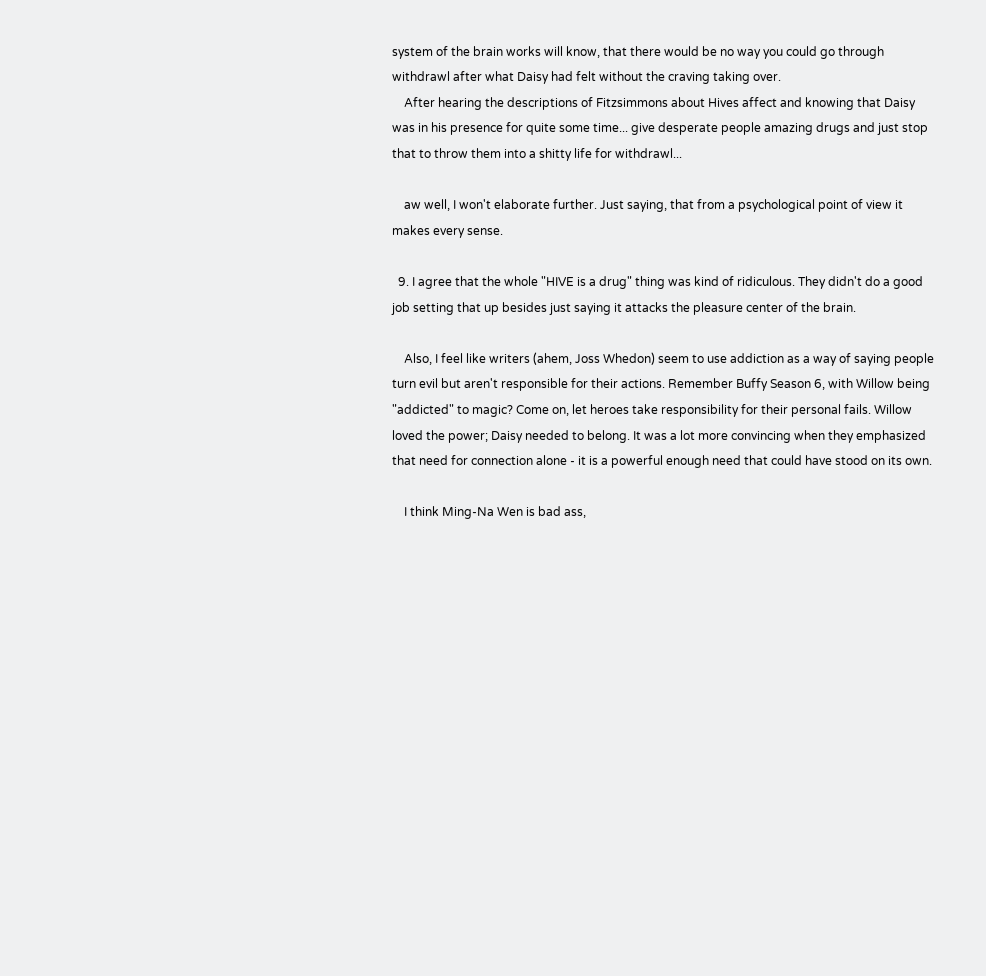system of the brain works will know, that there would be no way you could go through withdrawl after what Daisy had felt without the craving taking over.
    After hearing the descriptions of Fitzsimmons about Hives affect and knowing that Daisy was in his presence for quite some time... give desperate people amazing drugs and just stop that to throw them into a shitty life for withdrawl...

    aw well, I won't elaborate further. Just saying, that from a psychological point of view it makes every sense.

  9. I agree that the whole "HIVE is a drug" thing was kind of ridiculous. They didn't do a good job setting that up besides just saying it attacks the pleasure center of the brain.

    Also, I feel like writers (ahem, Joss Whedon) seem to use addiction as a way of saying people turn evil but aren't responsible for their actions. Remember Buffy Season 6, with Willow being "addicted" to magic? Come on, let heroes take responsibility for their personal fails. Willow loved the power; Daisy needed to belong. It was a lot more convincing when they emphasized that need for connection alone - it is a powerful enough need that could have stood on its own.

    I think Ming-Na Wen is bad ass,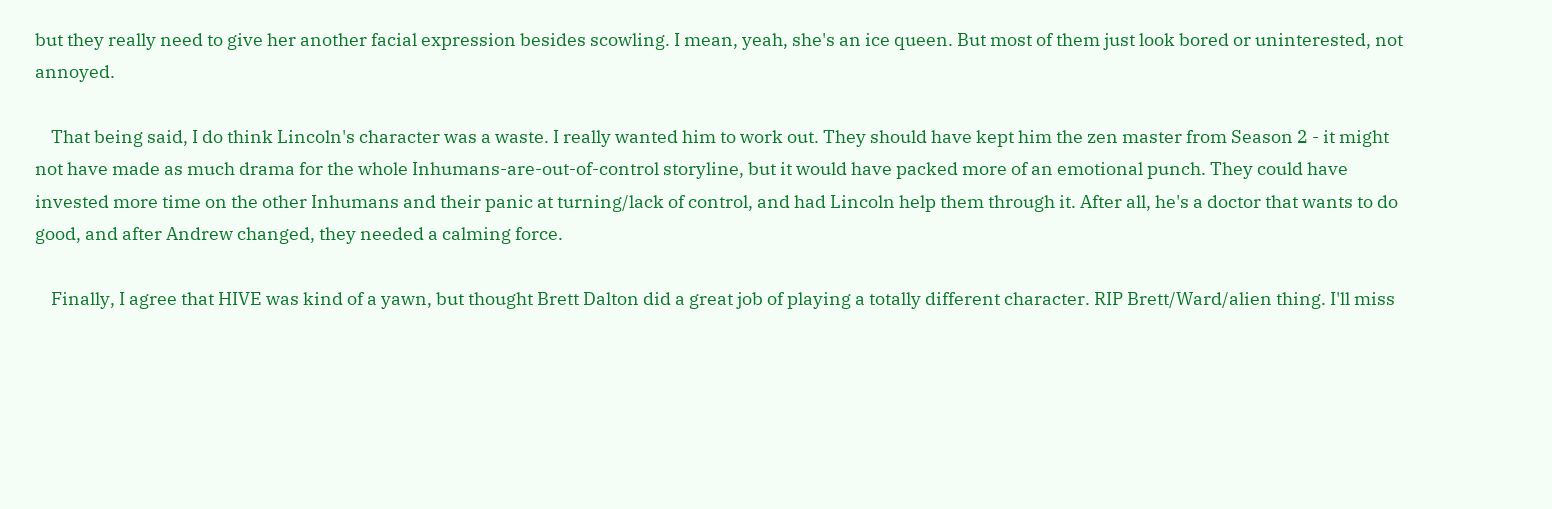but they really need to give her another facial expression besides scowling. I mean, yeah, she's an ice queen. But most of them just look bored or uninterested, not annoyed.

    That being said, I do think Lincoln's character was a waste. I really wanted him to work out. They should have kept him the zen master from Season 2 - it might not have made as much drama for the whole Inhumans-are-out-of-control storyline, but it would have packed more of an emotional punch. They could have invested more time on the other Inhumans and their panic at turning/lack of control, and had Lincoln help them through it. After all, he's a doctor that wants to do good, and after Andrew changed, they needed a calming force.

    Finally, I agree that HIVE was kind of a yawn, but thought Brett Dalton did a great job of playing a totally different character. RIP Brett/Ward/alien thing. I'll miss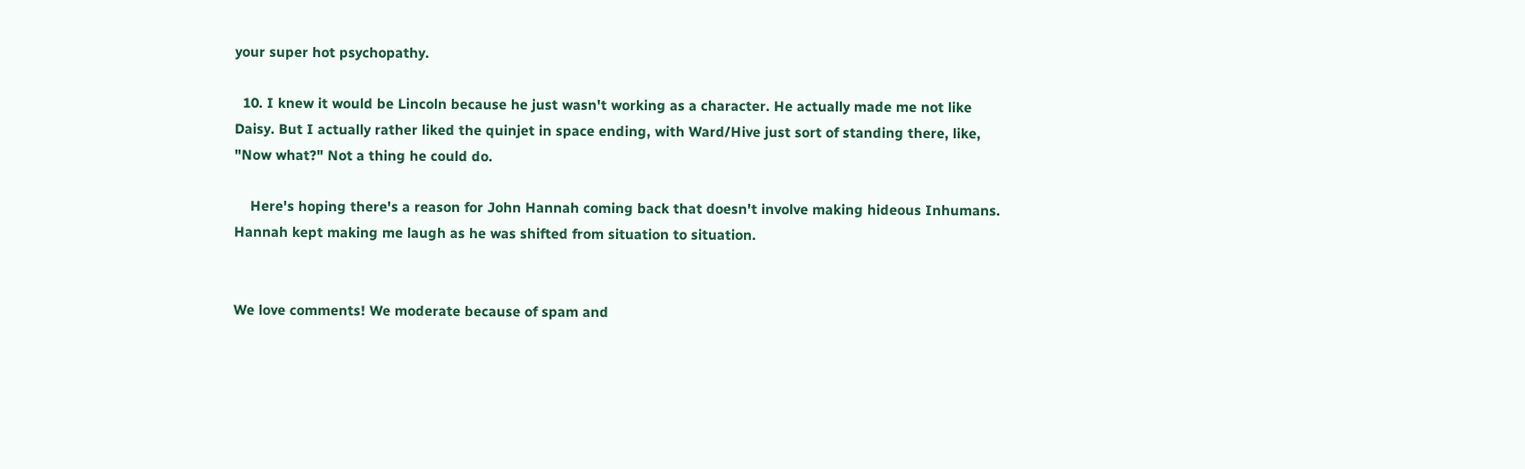your super hot psychopathy.

  10. I knew it would be Lincoln because he just wasn't working as a character. He actually made me not like Daisy. But I actually rather liked the quinjet in space ending, with Ward/Hive just sort of standing there, like, "Now what?" Not a thing he could do.

    Here's hoping there's a reason for John Hannah coming back that doesn't involve making hideous Inhumans. Hannah kept making me laugh as he was shifted from situation to situation.


We love comments! We moderate because of spam and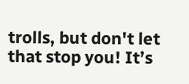trolls, but don't let that stop you! It’s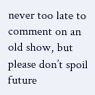never too late to comment on an old show, but please don’t spoil future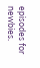episodes for newbies.